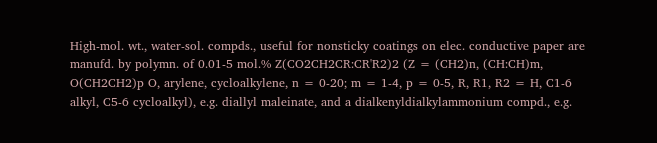High-mol. wt., water-sol. compds., useful for nonsticky coatings on elec. conductive paper are manufd. by polymn. of 0.01-5 mol.% Z(CO2CH2CR:CR'R2)2 (Z = (CH2)n, (CH:CH)m, O(CH2CH2)p O, arylene, cycloalkylene, n = 0-20; m = 1-4, p = 0-5, R, R1, R2 = H, C1-6 alkyl, C5-6 cycloalkyl), e.g. diallyl maleinate, and a dialkenyldialkylammonium compd., e.g.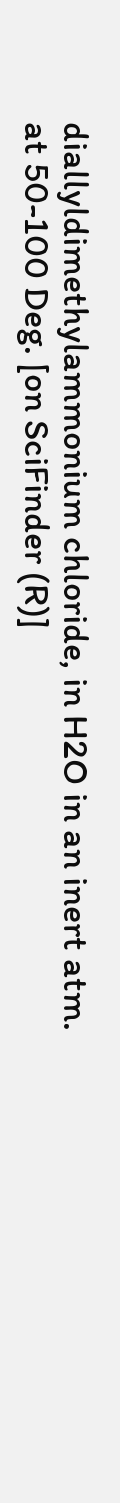diallyldimethylammonium chloride, in H2O in an inert atm. at 50-100 Deg. [on SciFinder (R)]